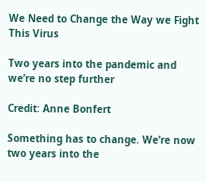We Need to Change the Way we Fight This Virus

Two years into the pandemic and we’re no step further

Credit: Anne Bonfert

Something has to change. We’re now two years into the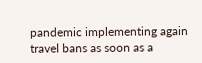pandemic implementing again travel bans as soon as a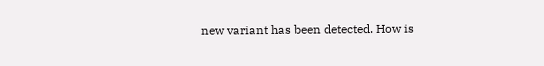new variant has been detected. How is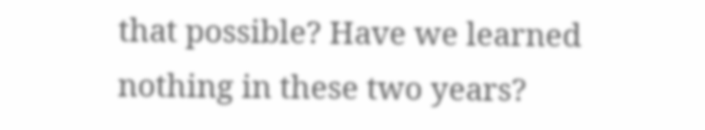that possible? Have we learned nothing in these two years?